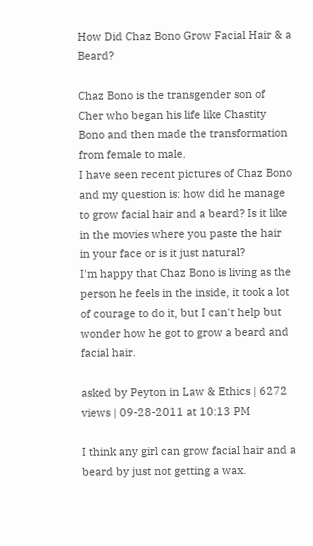How Did Chaz Bono Grow Facial Hair & a Beard?

Chaz Bono is the transgender son of Cher who began his life like Chastity Bono and then made the transformation from female to male.
I have seen recent pictures of Chaz Bono and my question is: how did he manage to grow facial hair and a beard? Is it like in the movies where you paste the hair in your face or is it just natural?
I'm happy that Chaz Bono is living as the person he feels in the inside, it took a lot of courage to do it, but I can't help but wonder how he got to grow a beard and facial hair.

asked by Peyton in Law & Ethics | 6272 views | 09-28-2011 at 10:13 PM

I think any girl can grow facial hair and a beard by just not getting a wax.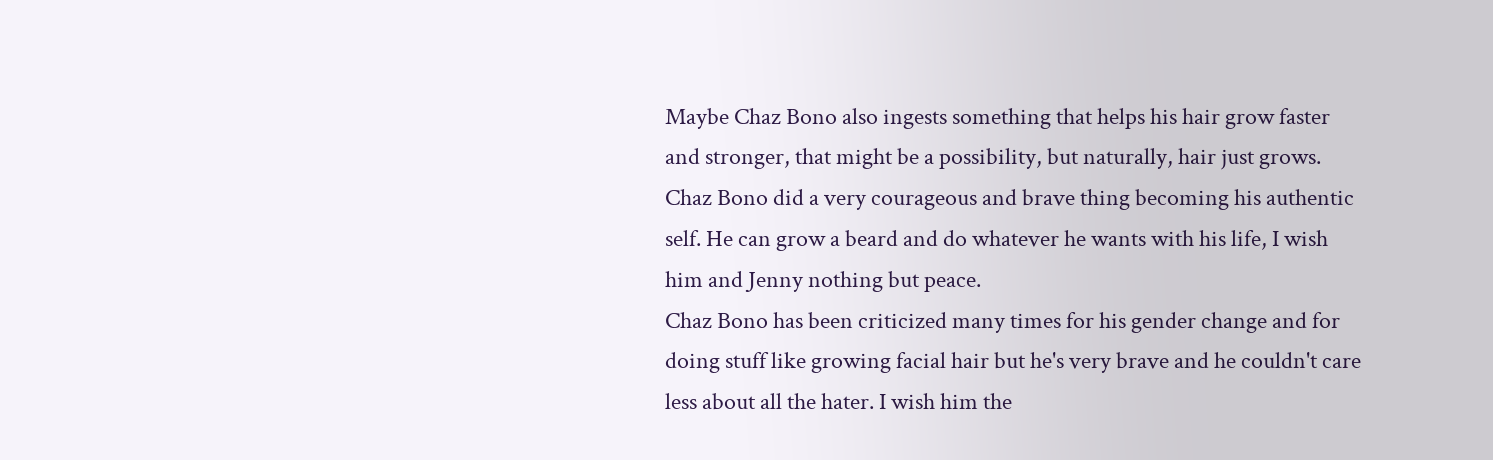Maybe Chaz Bono also ingests something that helps his hair grow faster and stronger, that might be a possibility, but naturally, hair just grows.
Chaz Bono did a very courageous and brave thing becoming his authentic self. He can grow a beard and do whatever he wants with his life, I wish him and Jenny nothing but peace.
Chaz Bono has been criticized many times for his gender change and for doing stuff like growing facial hair but he's very brave and he couldn't care less about all the hater. I wish him the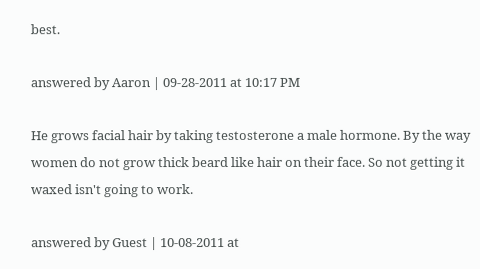best.

answered by Aaron | 09-28-2011 at 10:17 PM

He grows facial hair by taking testosterone a male hormone. By the way women do not grow thick beard like hair on their face. So not getting it waxed isn't going to work.

answered by Guest | 10-08-2011 at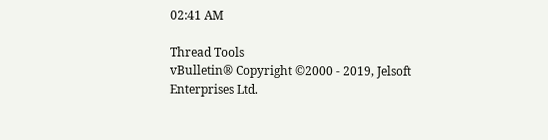02:41 AM

Thread Tools
vBulletin® Copyright ©2000 - 2019, Jelsoft Enterprises Ltd.